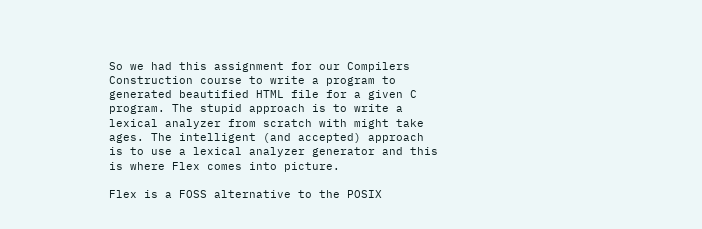So we had this assignment for our Compilers Construction course to write a program to generated beautified HTML file for a given C program. The stupid approach is to write a lexical analyzer from scratch with might take ages. The intelligent (and accepted) approach is to use a lexical analyzer generator and this is where Flex comes into picture.

Flex is a FOSS alternative to the POSIX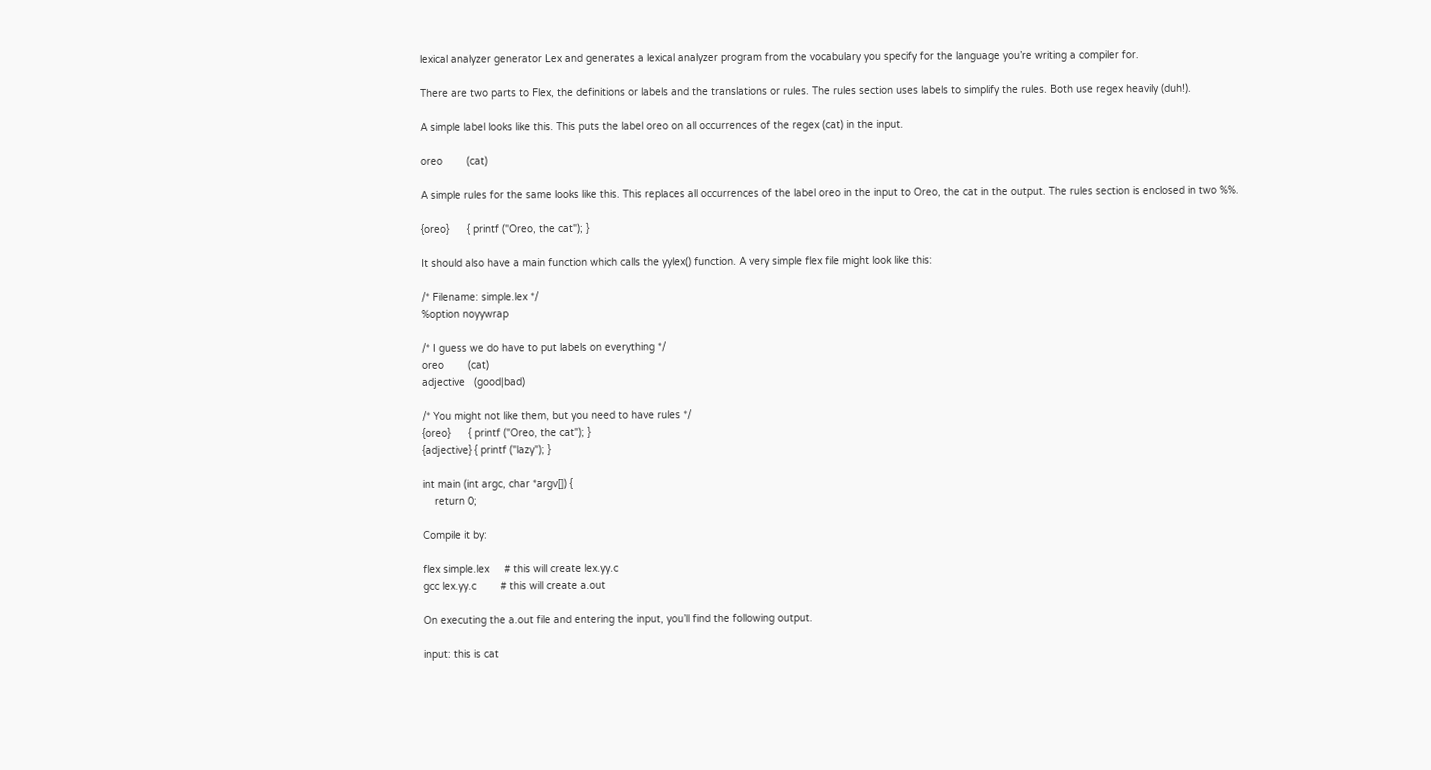lexical analyzer generator Lex and generates a lexical analyzer program from the vocabulary you specify for the language you’re writing a compiler for.

There are two parts to Flex, the definitions or labels and the translations or rules. The rules section uses labels to simplify the rules. Both use regex heavily (duh!).

A simple label looks like this. This puts the label oreo on all occurrences of the regex (cat) in the input.

oreo        (cat)

A simple rules for the same looks like this. This replaces all occurrences of the label oreo in the input to Oreo, the cat in the output. The rules section is enclosed in two %%.

{oreo}      { printf ("Oreo, the cat"); }

It should also have a main function which calls the yylex() function. A very simple flex file might look like this:

/* Filename: simple.lex */
%option noyywrap

/* I guess we do have to put labels on everything */
oreo        (cat)
adjective   (good|bad)

/* You might not like them, but you need to have rules */
{oreo}      { printf ("Oreo, the cat"); }
{adjective} { printf ("lazy"); }

int main (int argc, char *argv[]) {
    return 0;

Compile it by:

flex simple.lex     # this will create lex.yy.c
gcc lex.yy.c        # this will create a.out

On executing the a.out file and entering the input, you’ll find the following output.

input: this is cat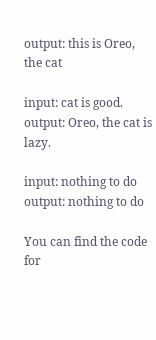output: this is Oreo, the cat

input: cat is good.
output: Oreo, the cat is lazy.

input: nothing to do
output: nothing to do

You can find the code for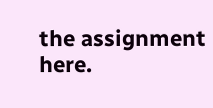the assignment here.